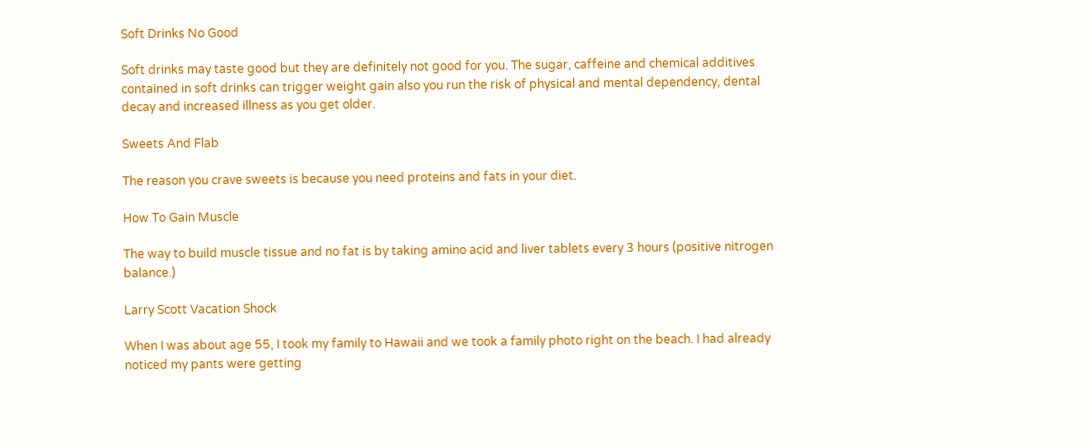Soft Drinks No Good

Soft drinks may taste good but they are definitely not good for you. The sugar, caffeine and chemical additives contained in soft drinks can trigger weight gain also you run the risk of physical and mental dependency, dental decay and increased illness as you get older.

Sweets And Flab

The reason you crave sweets is because you need proteins and fats in your diet.

How To Gain Muscle

The way to build muscle tissue and no fat is by taking amino acid and liver tablets every 3 hours (positive nitrogen balance.)

Larry Scott Vacation Shock

When I was about age 55, I took my family to Hawaii and we took a family photo right on the beach. I had already noticed my pants were getting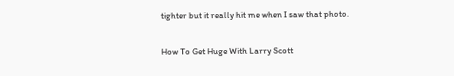tighter but it really hit me when I saw that photo.

How To Get Huge With Larry Scott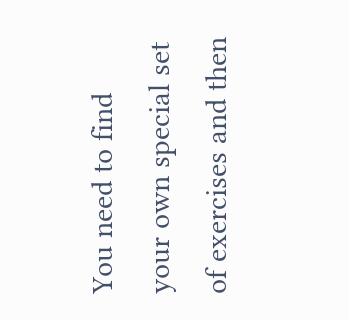You need to find your own special set of exercises and then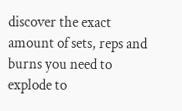discover the exact amount of sets, reps and burns you need to explode to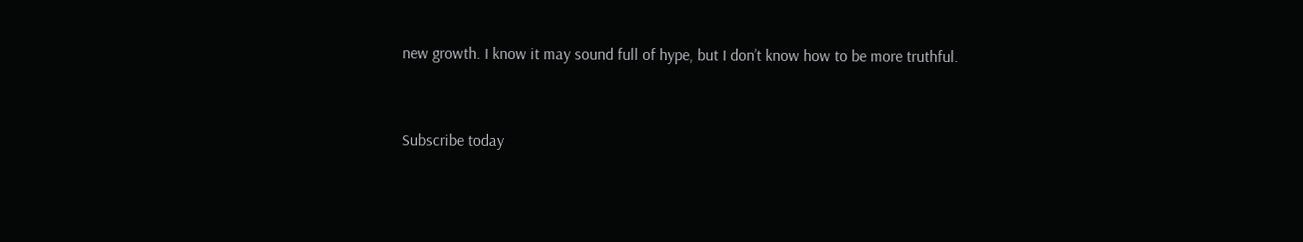new growth. I know it may sound full of hype, but I don’t know how to be more truthful.


Subscribe today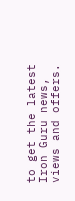to get the latest Iron Guru news, views and offers.